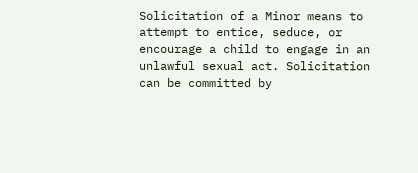Solicitation of a Minor means to attempt to entice, seduce, or encourage a child to engage in an unlawful sexual act. Solicitation can be committed by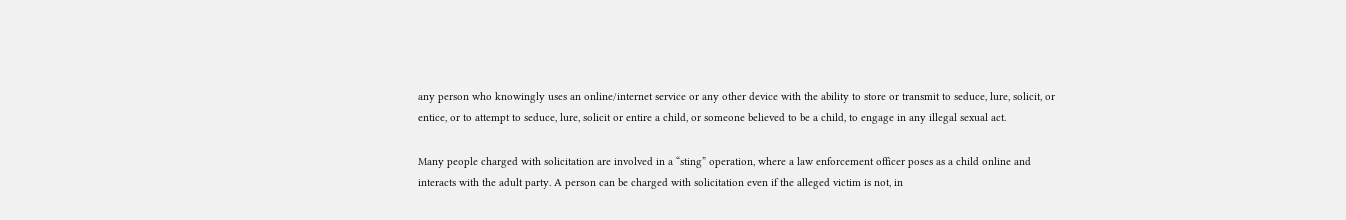any person who knowingly uses an online/internet service or any other device with the ability to store or transmit to seduce, lure, solicit, or entice, or to attempt to seduce, lure, solicit or entire a child, or someone believed to be a child, to engage in any illegal sexual act.

Many people charged with solicitation are involved in a “sting” operation, where a law enforcement officer poses as a child online and interacts with the adult party. A person can be charged with solicitation even if the alleged victim is not, in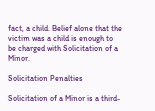fact, a child. Belief alone that the victim was a child is enough to be charged with Solicitation of a Minor.

Solicitation Penalties

Solicitation of a Minor is a third-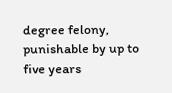degree felony, punishable by up to five years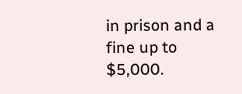in prison and a fine up to $5,000.